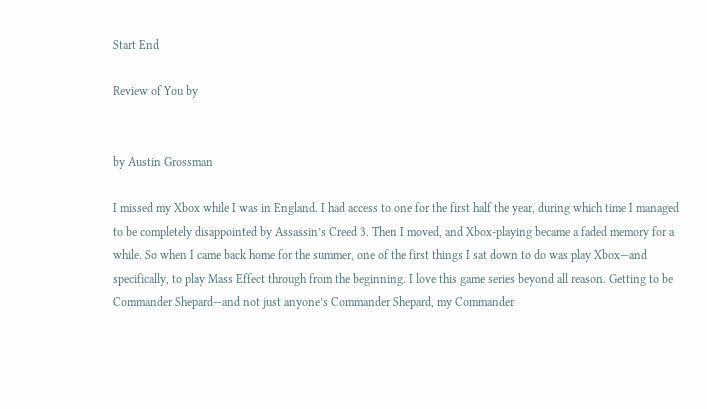Start End

Review of You by


by Austin Grossman

I missed my Xbox while I was in England. I had access to one for the first half the year, during which time I managed to be completely disappointed by Assassin’s Creed 3. Then I moved, and Xbox-playing became a faded memory for a while. So when I came back home for the summer, one of the first things I sat down to do was play Xbox—and specifically, to play Mass Effect through from the beginning. I love this game series beyond all reason. Getting to be Commander Shepard—and not just anyone’s Commander Shepard, my Commander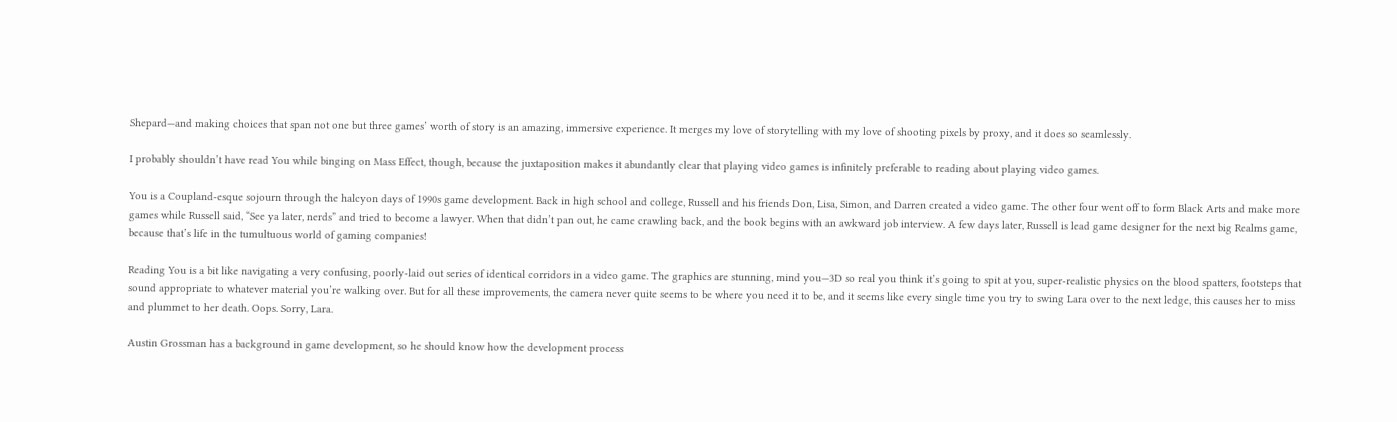Shepard—and making choices that span not one but three games’ worth of story is an amazing, immersive experience. It merges my love of storytelling with my love of shooting pixels by proxy, and it does so seamlessly.

I probably shouldn’t have read You while binging on Mass Effect, though, because the juxtaposition makes it abundantly clear that playing video games is infinitely preferable to reading about playing video games.

You is a Coupland-esque sojourn through the halcyon days of 1990s game development. Back in high school and college, Russell and his friends Don, Lisa, Simon, and Darren created a video game. The other four went off to form Black Arts and make more games while Russell said, “See ya later, nerds” and tried to become a lawyer. When that didn’t pan out, he came crawling back, and the book begins with an awkward job interview. A few days later, Russell is lead game designer for the next big Realms game, because that’s life in the tumultuous world of gaming companies!

Reading You is a bit like navigating a very confusing, poorly-laid out series of identical corridors in a video game. The graphics are stunning, mind you—3D so real you think it’s going to spit at you, super-realistic physics on the blood spatters, footsteps that sound appropriate to whatever material you’re walking over. But for all these improvements, the camera never quite seems to be where you need it to be, and it seems like every single time you try to swing Lara over to the next ledge, this causes her to miss and plummet to her death. Oops. Sorry, Lara.

Austin Grossman has a background in game development, so he should know how the development process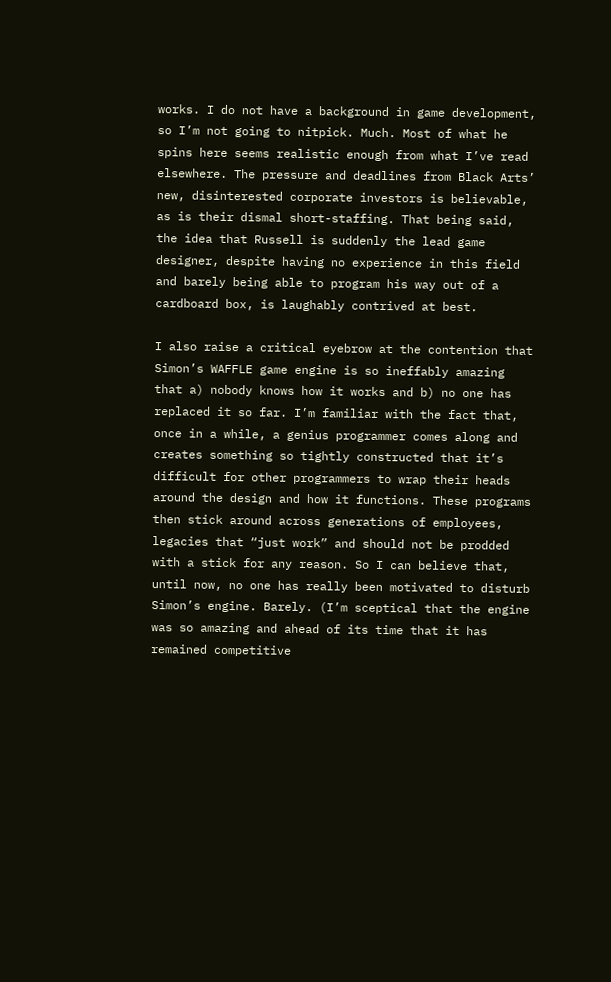works. I do not have a background in game development, so I’m not going to nitpick. Much. Most of what he spins here seems realistic enough from what I’ve read elsewhere. The pressure and deadlines from Black Arts’ new, disinterested corporate investors is believable, as is their dismal short-staffing. That being said, the idea that Russell is suddenly the lead game designer, despite having no experience in this field and barely being able to program his way out of a cardboard box, is laughably contrived at best.

I also raise a critical eyebrow at the contention that Simon’s WAFFLE game engine is so ineffably amazing that a) nobody knows how it works and b) no one has replaced it so far. I’m familiar with the fact that, once in a while, a genius programmer comes along and creates something so tightly constructed that it’s difficult for other programmers to wrap their heads around the design and how it functions. These programs then stick around across generations of employees, legacies that “just work” and should not be prodded with a stick for any reason. So I can believe that, until now, no one has really been motivated to disturb Simon’s engine. Barely. (I’m sceptical that the engine was so amazing and ahead of its time that it has remained competitive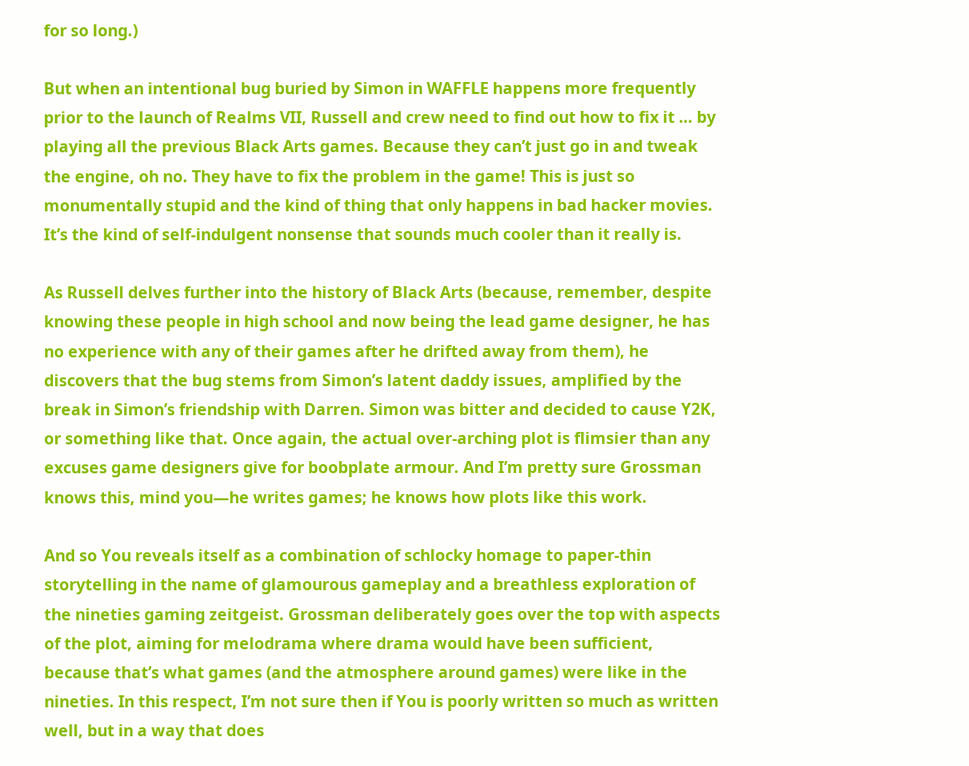for so long.)

But when an intentional bug buried by Simon in WAFFLE happens more frequently prior to the launch of Realms VII, Russell and crew need to find out how to fix it … by playing all the previous Black Arts games. Because they can’t just go in and tweak the engine, oh no. They have to fix the problem in the game! This is just so monumentally stupid and the kind of thing that only happens in bad hacker movies. It’s the kind of self-indulgent nonsense that sounds much cooler than it really is.

As Russell delves further into the history of Black Arts (because, remember, despite knowing these people in high school and now being the lead game designer, he has no experience with any of their games after he drifted away from them), he discovers that the bug stems from Simon’s latent daddy issues, amplified by the break in Simon’s friendship with Darren. Simon was bitter and decided to cause Y2K, or something like that. Once again, the actual over-arching plot is flimsier than any excuses game designers give for boobplate armour. And I’m pretty sure Grossman knows this, mind you—he writes games; he knows how plots like this work.

And so You reveals itself as a combination of schlocky homage to paper-thin storytelling in the name of glamourous gameplay and a breathless exploration of the nineties gaming zeitgeist. Grossman deliberately goes over the top with aspects of the plot, aiming for melodrama where drama would have been sufficient, because that’s what games (and the atmosphere around games) were like in the nineties. In this respect, I’m not sure then if You is poorly written so much as written well, but in a way that does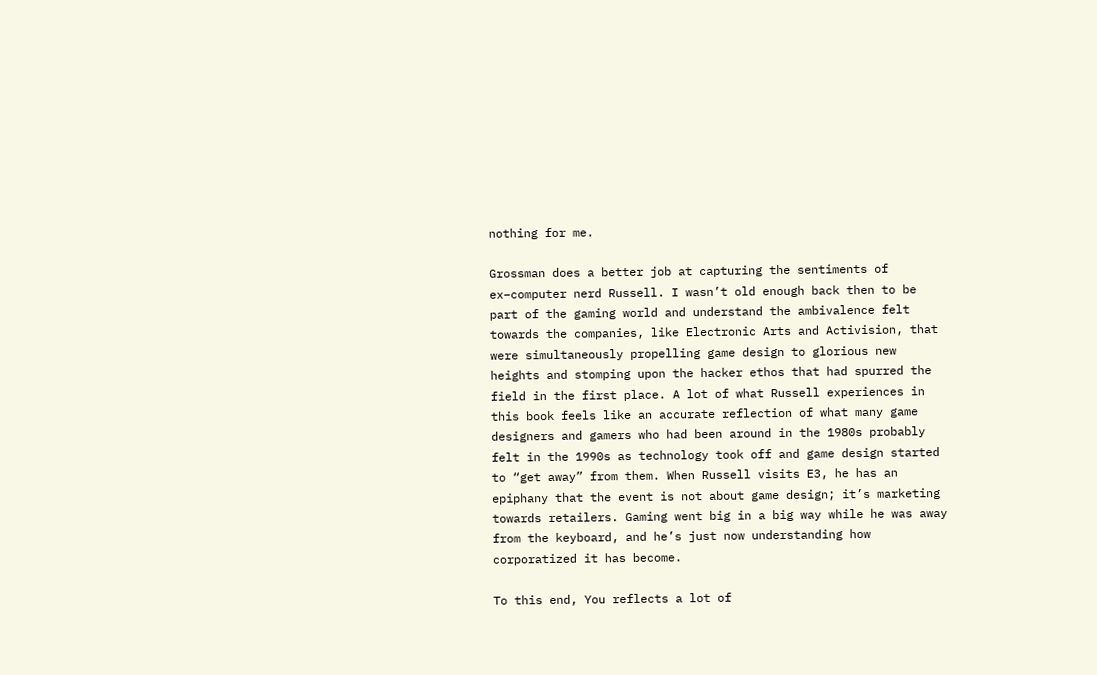nothing for me.

Grossman does a better job at capturing the sentiments of ex–computer nerd Russell. I wasn’t old enough back then to be part of the gaming world and understand the ambivalence felt towards the companies, like Electronic Arts and Activision, that were simultaneously propelling game design to glorious new heights and stomping upon the hacker ethos that had spurred the field in the first place. A lot of what Russell experiences in this book feels like an accurate reflection of what many game designers and gamers who had been around in the 1980s probably felt in the 1990s as technology took off and game design started to “get away” from them. When Russell visits E3, he has an epiphany that the event is not about game design; it’s marketing towards retailers. Gaming went big in a big way while he was away from the keyboard, and he’s just now understanding how corporatized it has become.

To this end, You reflects a lot of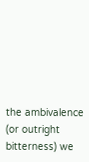the ambivalence (or outright bitterness) we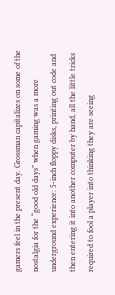gamers feel in the present day. Grossman capitalizes on some of the nostalgia for the “good old days” when gaming was a more underground experience: 5-inch floppy disks, printing out code and then entering it into another computer by hand, all the little tricks required to fool a player into thinking they are seeing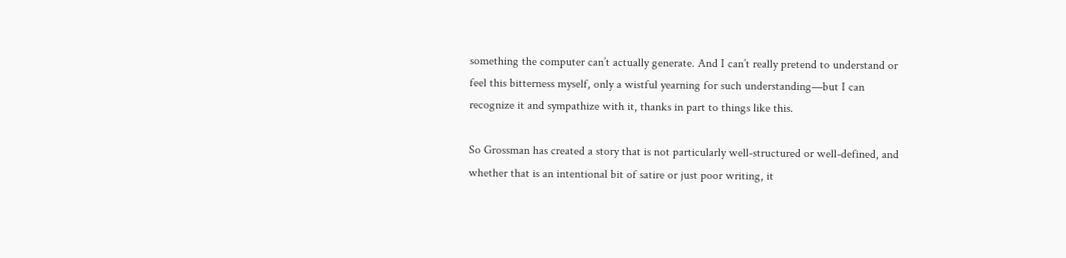something the computer can’t actually generate. And I can’t really pretend to understand or feel this bitterness myself, only a wistful yearning for such understanding—but I can recognize it and sympathize with it, thanks in part to things like this.

So Grossman has created a story that is not particularly well-structured or well-defined, and whether that is an intentional bit of satire or just poor writing, it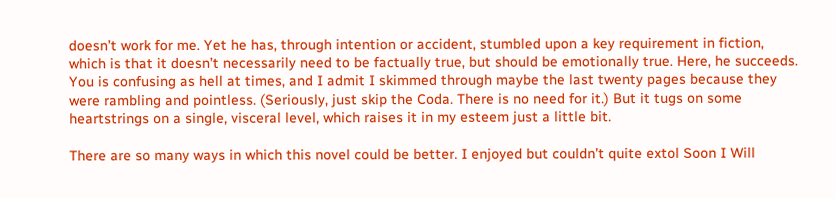doesn’t work for me. Yet he has, through intention or accident, stumbled upon a key requirement in fiction, which is that it doesn’t necessarily need to be factually true, but should be emotionally true. Here, he succeeds. You is confusing as hell at times, and I admit I skimmed through maybe the last twenty pages because they were rambling and pointless. (Seriously, just skip the Coda. There is no need for it.) But it tugs on some heartstrings on a single, visceral level, which raises it in my esteem just a little bit.

There are so many ways in which this novel could be better. I enjoyed but couldn’t quite extol Soon I Will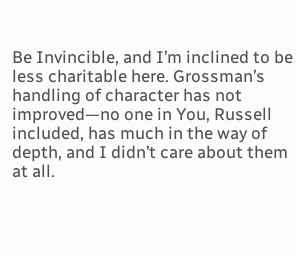Be Invincible, and I’m inclined to be less charitable here. Grossman’s handling of character has not improved—no one in You, Russell included, has much in the way of depth, and I didn’t care about them at all.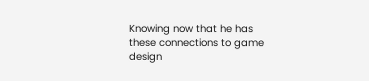Knowing now that he has these connections to game design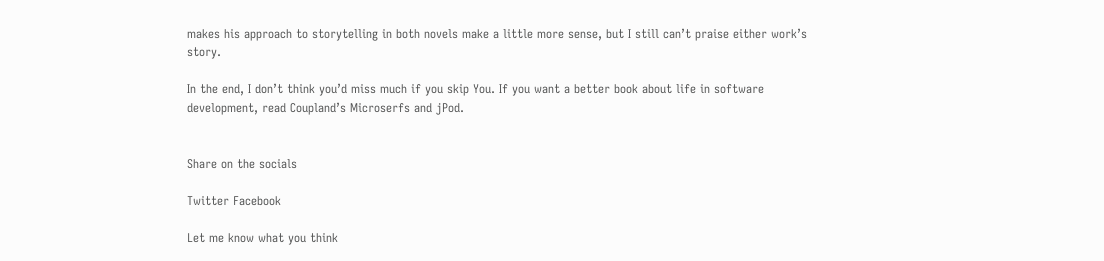makes his approach to storytelling in both novels make a little more sense, but I still can’t praise either work’s story.

In the end, I don’t think you’d miss much if you skip You. If you want a better book about life in software development, read Coupland’s Microserfs and jPod.


Share on the socials

Twitter Facebook

Let me know what you think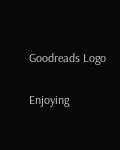Goodreads Logo

Enjoying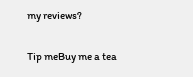my reviews?

Tip meBuy me a tea